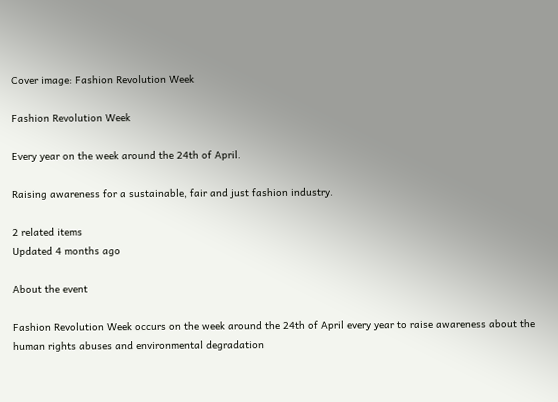Cover image: Fashion Revolution Week

Fashion Revolution Week

Every year on the week around the 24th of April.

Raising awareness for a sustainable, fair and just fashion industry.

2 related items
Updated 4 months ago

About the event

Fashion Revolution Week occurs on the week around the 24th of April every year to raise awareness about the  human rights abuses and environmental degradation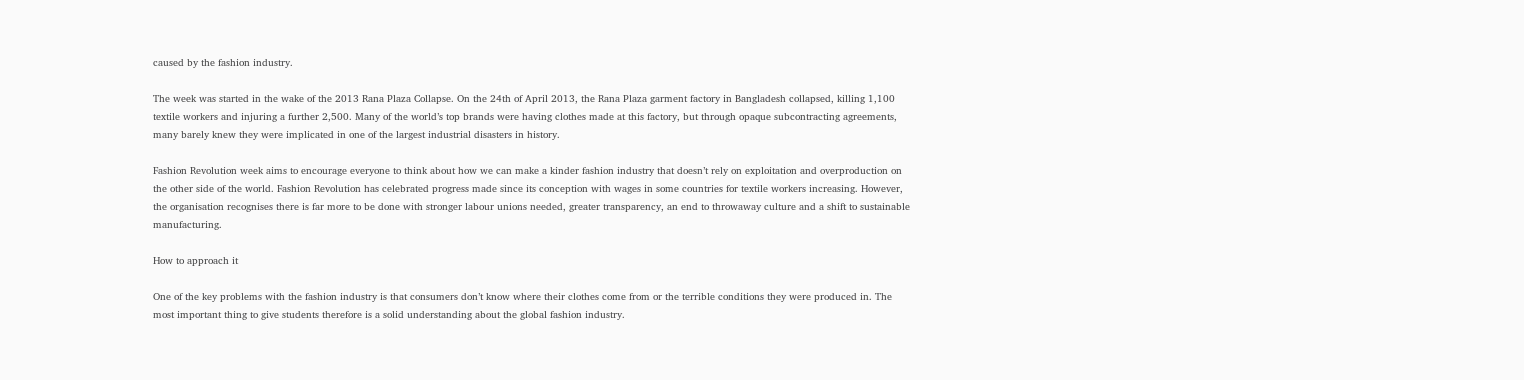caused by the fashion industry.

The week was started in the wake of the 2013 Rana Plaza Collapse. On the 24th of April 2013, the Rana Plaza garment factory in Bangladesh collapsed, killing 1,100 textile workers and injuring a further 2,500. Many of the world’s top brands were having clothes made at this factory, but through opaque subcontracting agreements, many barely knew they were implicated in one of the largest industrial disasters in history.

Fashion Revolution week aims to encourage everyone to think about how we can make a kinder fashion industry that doesn’t rely on exploitation and overproduction on the other side of the world. Fashion Revolution has celebrated progress made since its conception with wages in some countries for textile workers increasing. However, the organisation recognises there is far more to be done with stronger labour unions needed, greater transparency, an end to throwaway culture and a shift to sustainable manufacturing.

How to approach it

One of the key problems with the fashion industry is that consumers don’t know where their clothes come from or the terrible conditions they were produced in. The most important thing to give students therefore is a solid understanding about the global fashion industry.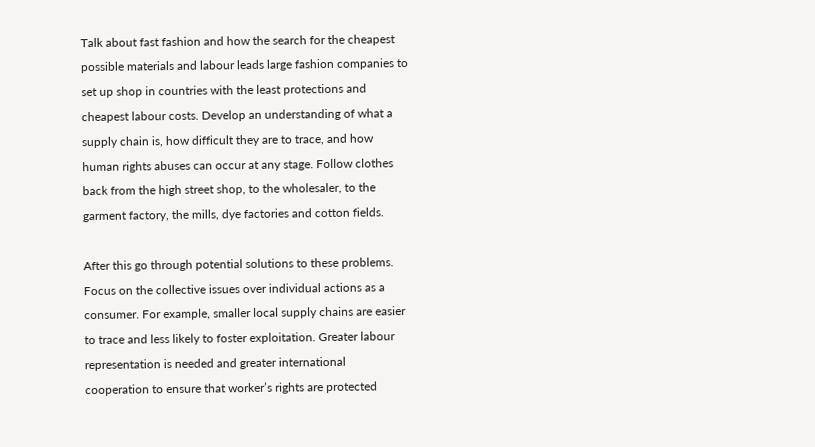Talk about fast fashion and how the search for the cheapest possible materials and labour leads large fashion companies to set up shop in countries with the least protections and cheapest labour costs. Develop an understanding of what a supply chain is, how difficult they are to trace, and how human rights abuses can occur at any stage. Follow clothes back from the high street shop, to the wholesaler, to the garment factory, the mills, dye factories and cotton fields.

After this go through potential solutions to these problems. Focus on the collective issues over individual actions as a consumer. For example, smaller local supply chains are easier to trace and less likely to foster exploitation. Greater labour representation is needed and greater international cooperation to ensure that worker’s rights are protected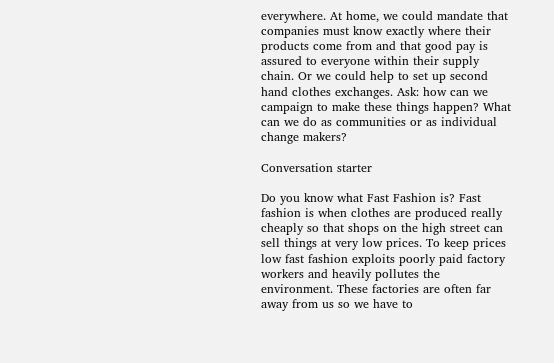everywhere. At home, we could mandate that companies must know exactly where their products come from and that good pay is assured to everyone within their supply chain. Or we could help to set up second hand clothes exchanges. Ask: how can we campaign to make these things happen? What can we do as communities or as individual change makers?

Conversation starter

Do you know what Fast Fashion is? Fast fashion is when clothes are produced really cheaply so that shops on the high street can sell things at very low prices. To keep prices low fast fashion exploits poorly paid factory workers and heavily pollutes the environment. These factories are often far away from us so we have to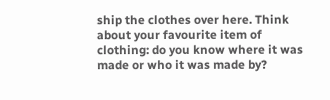ship the clothes over here. Think about your favourite item of clothing: do you know where it was made or who it was made by?